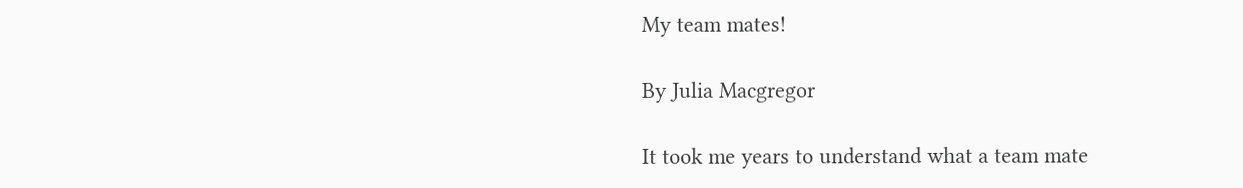My team mates!

By Julia Macgregor

It took me years to understand what a team mate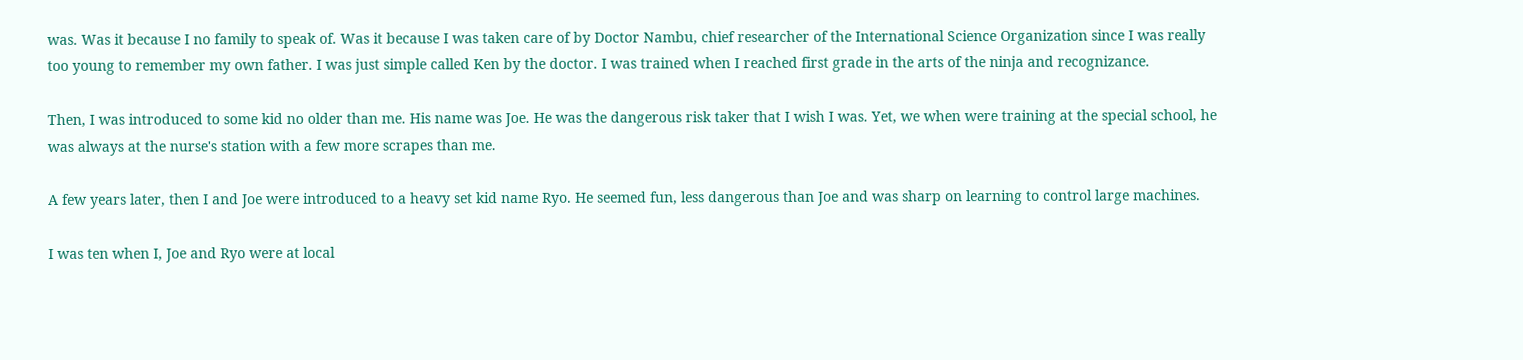was. Was it because I no family to speak of. Was it because I was taken care of by Doctor Nambu, chief researcher of the International Science Organization since I was really too young to remember my own father. I was just simple called Ken by the doctor. I was trained when I reached first grade in the arts of the ninja and recognizance.

Then, I was introduced to some kid no older than me. His name was Joe. He was the dangerous risk taker that I wish I was. Yet, we when were training at the special school, he was always at the nurse's station with a few more scrapes than me.

A few years later, then I and Joe were introduced to a heavy set kid name Ryo. He seemed fun, less dangerous than Joe and was sharp on learning to control large machines.

I was ten when I, Joe and Ryo were at local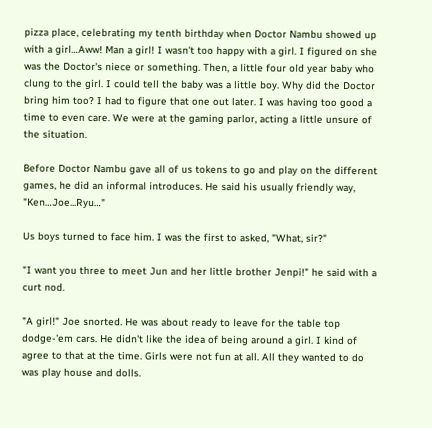pizza place, celebrating my tenth birthday when Doctor Nambu showed up with a girl…Aww! Man a girl! I wasn't too happy with a girl. I figured on she was the Doctor's niece or something. Then, a little four old year baby who clung to the girl. I could tell the baby was a little boy. Why did the Doctor bring him too? I had to figure that one out later. I was having too good a time to even care. We were at the gaming parlor, acting a little unsure of the situation.

Before Doctor Nambu gave all of us tokens to go and play on the different games, he did an informal introduces. He said his usually friendly way, "Ken…Joe...Ryu…"

Us boys turned to face him. I was the first to asked, "What, sir?"

"I want you three to meet Jun and her little brother Jenpi!" he said with a curt nod.

"A girl!" Joe snorted. He was about ready to leave for the table top dodge-'em cars. He didn't like the idea of being around a girl. I kind of agree to that at the time. Girls were not fun at all. All they wanted to do was play house and dolls.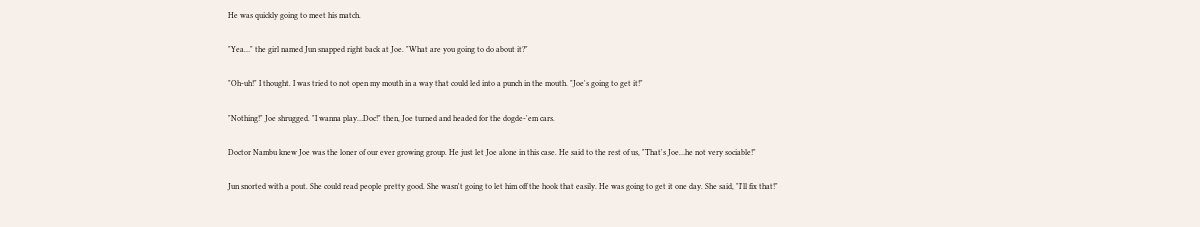He was quickly going to meet his match.

"Yea…" the girl named Jun snapped right back at Joe. "What are you going to do about it?"

"Oh-uh!" I thought. I was tried to not open my mouth in a way that could led into a punch in the mouth. "Joe's going to get it!"

"Nothing!" Joe shrugged. "I wanna play…Doc!" then, Joe turned and headed for the dogde-'em cars.

Doctor Nambu knew Joe was the loner of our ever growing group. He just let Joe alone in this case. He said to the rest of us, "That's Joe…he not very sociable!"

Jun snorted with a pout. She could read people pretty good. She wasn't going to let him off the hook that easily. He was going to get it one day. She said, "I'll fix that!"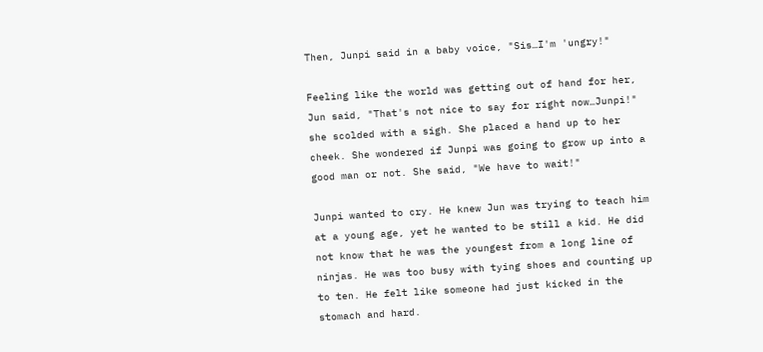Then, Junpi said in a baby voice, "Sis…I'm 'ungry!"

Feeling like the world was getting out of hand for her, Jun said, "That's not nice to say for right now…Junpi!" she scolded with a sigh. She placed a hand up to her cheek. She wondered if Junpi was going to grow up into a good man or not. She said, "We have to wait!"

Junpi wanted to cry. He knew Jun was trying to teach him at a young age, yet he wanted to be still a kid. He did not know that he was the youngest from a long line of ninjas. He was too busy with tying shoes and counting up to ten. He felt like someone had just kicked in the stomach and hard.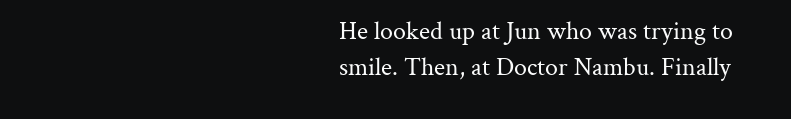He looked up at Jun who was trying to smile. Then, at Doctor Nambu. Finally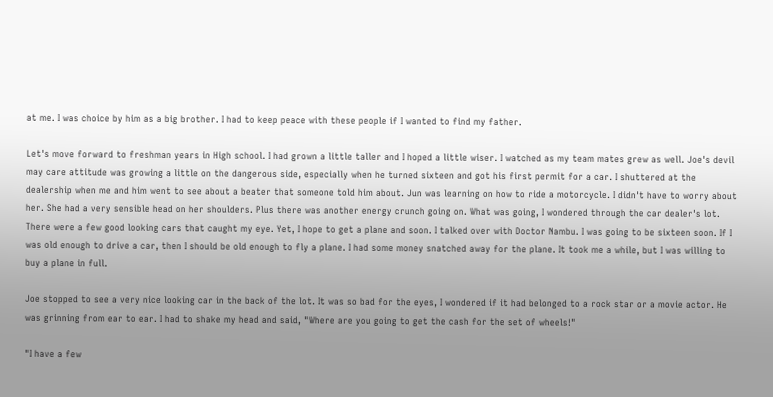at me. I was choice by him as a big brother. I had to keep peace with these people if I wanted to find my father.

Let's move forward to freshman years in High school. I had grown a little taller and I hoped a little wiser. I watched as my team mates grew as well. Joe's devil may care attitude was growing a little on the dangerous side, especially when he turned sixteen and got his first permit for a car. I shuttered at the dealership when me and him went to see about a beater that someone told him about. Jun was learning on how to ride a motorcycle. I didn't have to worry about her. She had a very sensible head on her shoulders. Plus there was another energy crunch going on. What was going, I wondered through the car dealer's lot. There were a few good looking cars that caught my eye. Yet, I hope to get a plane and soon. I talked over with Doctor Nambu. I was going to be sixteen soon. If I was old enough to drive a car, then I should be old enough to fly a plane. I had some money snatched away for the plane. It took me a while, but I was willing to buy a plane in full.

Joe stopped to see a very nice looking car in the back of the lot. It was so bad for the eyes, I wondered if it had belonged to a rock star or a movie actor. He was grinning from ear to ear. I had to shake my head and said, "Where are you going to get the cash for the set of wheels!"

"I have a few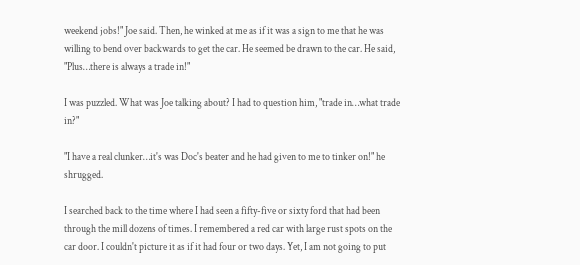weekend jobs!" Joe said. Then, he winked at me as if it was a sign to me that he was willing to bend over backwards to get the car. He seemed be drawn to the car. He said, "Plus…there is always a trade in!"

I was puzzled. What was Joe talking about? I had to question him, "trade in…what trade in?"

"I have a real clunker…it's was Doc's beater and he had given to me to tinker on!" he shrugged.

I searched back to the time where I had seen a fifty-five or sixty ford that had been through the mill dozens of times. I remembered a red car with large rust spots on the car door. I couldn't picture it as if it had four or two days. Yet, I am not going to put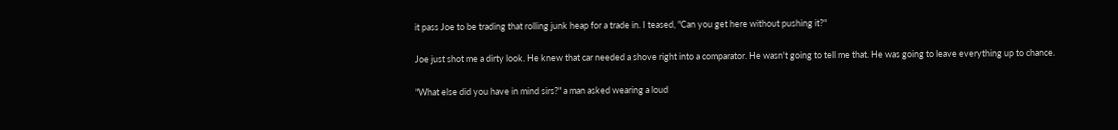it pass Joe to be trading that rolling junk heap for a trade in. I teased, "Can you get here without pushing it?"

Joe just shot me a dirty look. He knew that car needed a shove right into a comparator. He wasn't going to tell me that. He was going to leave everything up to chance.

"What else did you have in mind sirs?" a man asked wearing a loud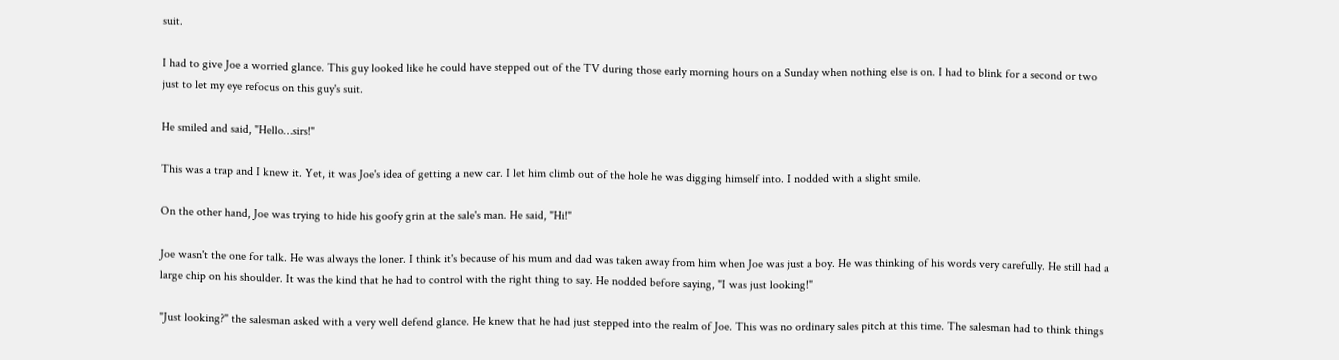suit.

I had to give Joe a worried glance. This guy looked like he could have stepped out of the TV during those early morning hours on a Sunday when nothing else is on. I had to blink for a second or two just to let my eye refocus on this guy's suit.

He smiled and said, "Hello…sirs!"

This was a trap and I knew it. Yet, it was Joe's idea of getting a new car. I let him climb out of the hole he was digging himself into. I nodded with a slight smile.

On the other hand, Joe was trying to hide his goofy grin at the sale's man. He said, "Hi!"

Joe wasn't the one for talk. He was always the loner. I think it's because of his mum and dad was taken away from him when Joe was just a boy. He was thinking of his words very carefully. He still had a large chip on his shoulder. It was the kind that he had to control with the right thing to say. He nodded before saying, "I was just looking!"

"Just looking?" the salesman asked with a very well defend glance. He knew that he had just stepped into the realm of Joe. This was no ordinary sales pitch at this time. The salesman had to think things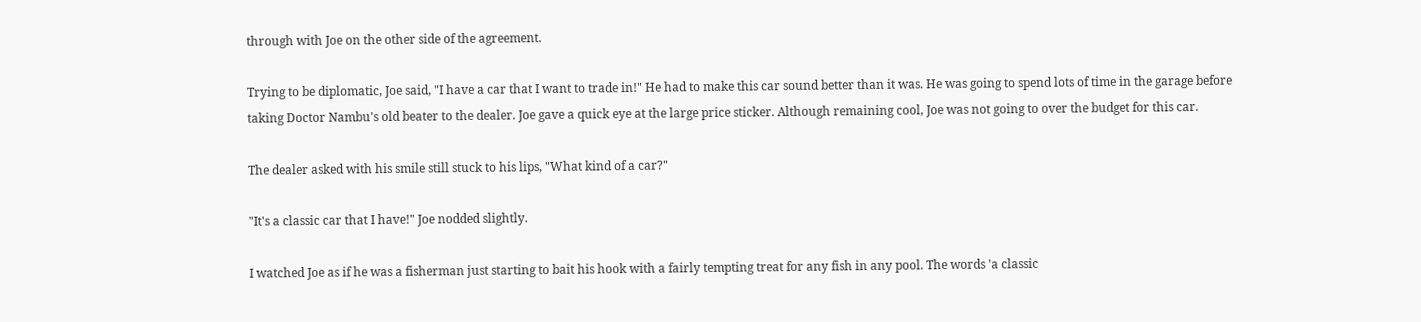through with Joe on the other side of the agreement.

Trying to be diplomatic, Joe said, "I have a car that I want to trade in!" He had to make this car sound better than it was. He was going to spend lots of time in the garage before taking Doctor Nambu's old beater to the dealer. Joe gave a quick eye at the large price sticker. Although remaining cool, Joe was not going to over the budget for this car.

The dealer asked with his smile still stuck to his lips, "What kind of a car?"

"It's a classic car that I have!" Joe nodded slightly.

I watched Joe as if he was a fisherman just starting to bait his hook with a fairly tempting treat for any fish in any pool. The words 'a classic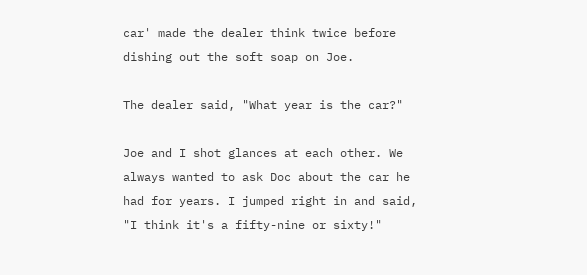car' made the dealer think twice before dishing out the soft soap on Joe.

The dealer said, "What year is the car?"

Joe and I shot glances at each other. We always wanted to ask Doc about the car he had for years. I jumped right in and said, "I think it's a fifty-nine or sixty!"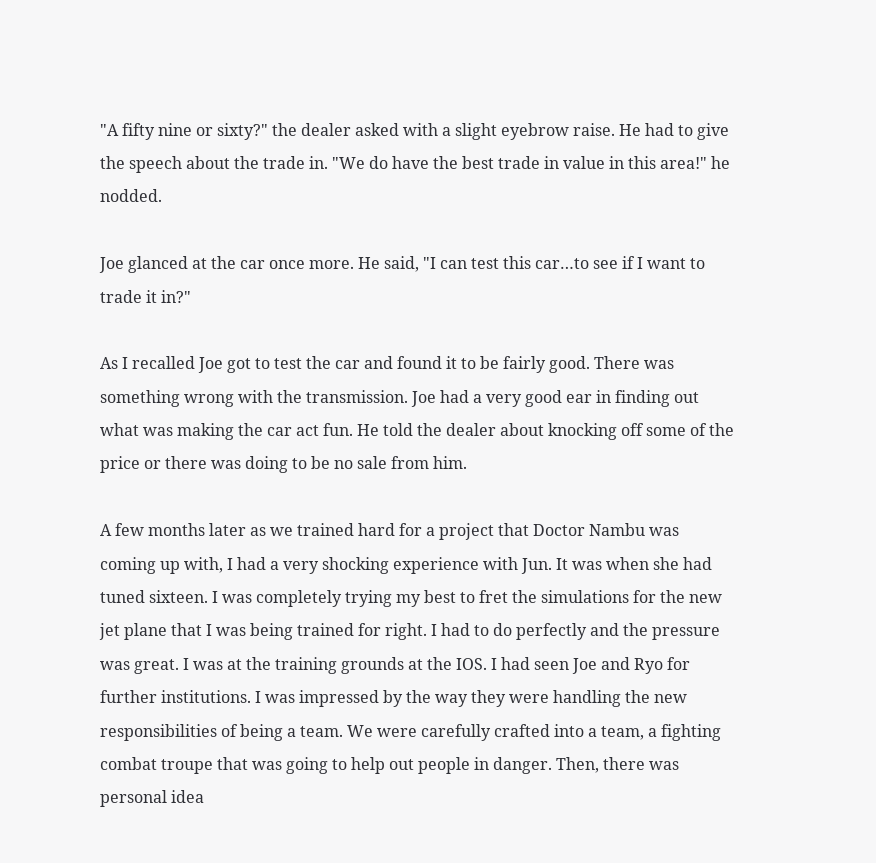"A fifty nine or sixty?" the dealer asked with a slight eyebrow raise. He had to give the speech about the trade in. "We do have the best trade in value in this area!" he nodded.

Joe glanced at the car once more. He said, "I can test this car…to see if I want to trade it in?"

As I recalled Joe got to test the car and found it to be fairly good. There was something wrong with the transmission. Joe had a very good ear in finding out what was making the car act fun. He told the dealer about knocking off some of the price or there was doing to be no sale from him.

A few months later as we trained hard for a project that Doctor Nambu was coming up with, I had a very shocking experience with Jun. It was when she had tuned sixteen. I was completely trying my best to fret the simulations for the new jet plane that I was being trained for right. I had to do perfectly and the pressure was great. I was at the training grounds at the IOS. I had seen Joe and Ryo for further institutions. I was impressed by the way they were handling the new responsibilities of being a team. We were carefully crafted into a team, a fighting combat troupe that was going to help out people in danger. Then, there was personal idea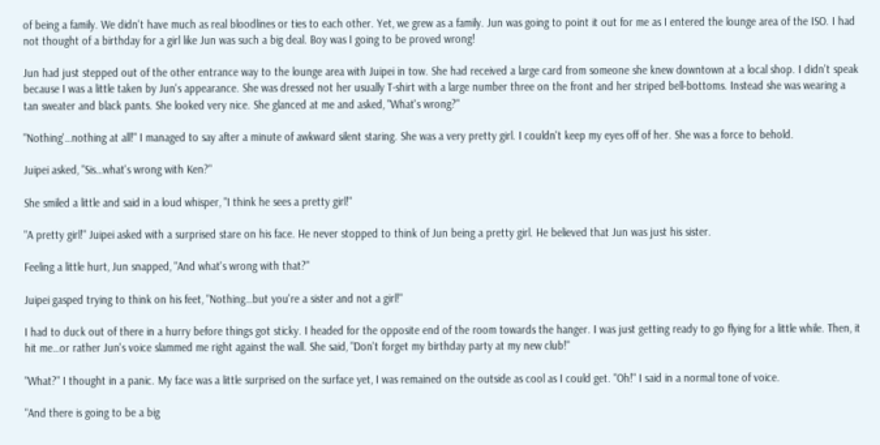of being a family. We didn't have much as real bloodlines or ties to each other. Yet, we grew as a family. Jun was going to point it out for me as I entered the lounge area of the ISO. I had not thought of a birthday for a girl like Jun was such a big deal. Boy was I going to be proved wrong!

Jun had just stepped out of the other entrance way to the lounge area with Juipei in tow. She had received a large card from someone she knew downtown at a local shop. I didn't speak because I was a little taken by Jun's appearance. She was dressed not her usually T-shirt with a large number three on the front and her striped bell-bottoms. Instead she was wearing a tan sweater and black pants. She looked very nice. She glanced at me and asked, "What's wrong?"

"Nothing'…nothing at all!" I managed to say after a minute of awkward silent staring. She was a very pretty girl. I couldn't keep my eyes off of her. She was a force to behold.

Juipei asked, "Sis…what's wrong with Ken?"

She smiled a little and said in a loud whisper, "I think he sees a pretty girl!"

"A pretty girl!" Juipei asked with a surprised stare on his face. He never stopped to think of Jun being a pretty girl. He believed that Jun was just his sister.

Feeling a little hurt, Jun snapped, "And what's wrong with that?"

Juipei gasped trying to think on his feet, "Nothing…but you're a sister and not a girl!"

I had to duck out of there in a hurry before things got sticky. I headed for the opposite end of the room towards the hanger. I was just getting ready to go flying for a little while. Then, it hit me…or rather Jun's voice slammed me right against the wall. She said, "Don't forget my birthday party at my new club!"

"What?" I thought in a panic. My face was a little surprised on the surface yet, I was remained on the outside as cool as I could get. "Oh!" I said in a normal tone of voice.

"And there is going to be a big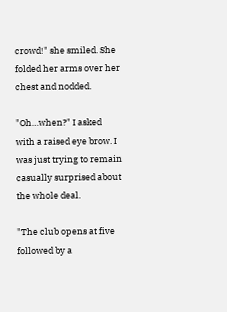crowd!" she smiled. She folded her arms over her chest and nodded.

"Oh…when?" I asked with a raised eye brow. I was just trying to remain casually surprised about the whole deal.

"The club opens at five followed by a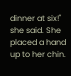dinner at six!" she said. She placed a hand up to her chin.